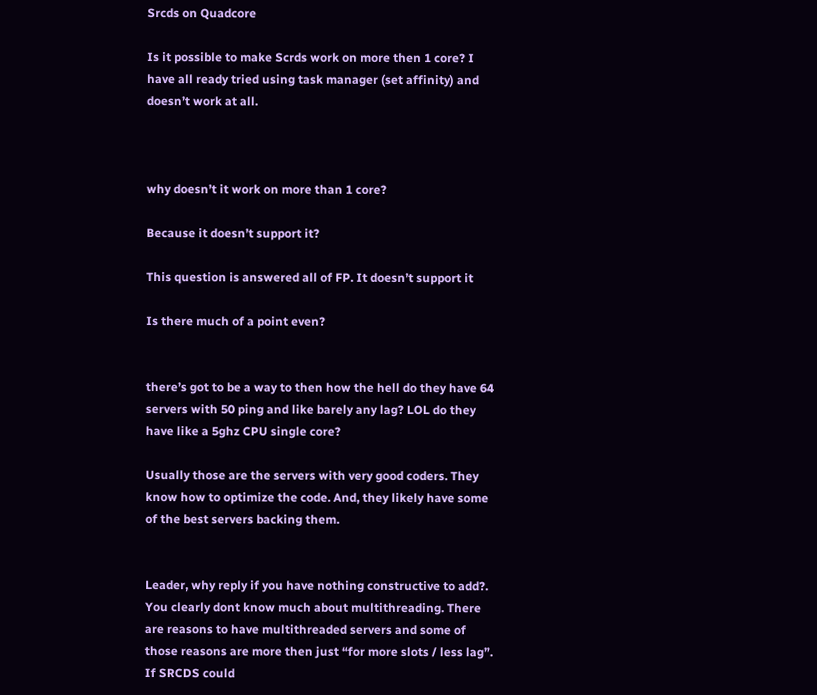Srcds on Quadcore

Is it possible to make Scrds work on more then 1 core? I have all ready tried using task manager (set affinity) and doesn’t work at all.



why doesn’t it work on more than 1 core?

Because it doesn’t support it?

This question is answered all of FP. It doesn’t support it

Is there much of a point even?


there’s got to be a way to then how the hell do they have 64 servers with 50 ping and like barely any lag? LOL do they have like a 5ghz CPU single core?

Usually those are the servers with very good coders. They know how to optimize the code. And, they likely have some of the best servers backing them.


Leader, why reply if you have nothing constructive to add?. You clearly dont know much about multithreading. There are reasons to have multithreaded servers and some of those reasons are more then just “for more slots / less lag”. If SRCDS could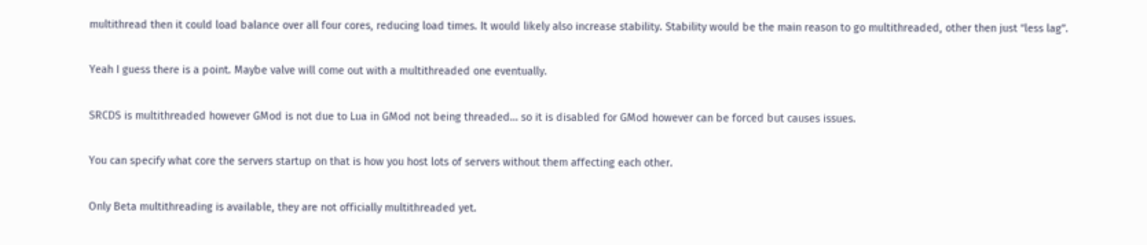multithread then it could load balance over all four cores, reducing load times. It would likely also increase stability. Stability would be the main reason to go multithreaded, other then just “less lag”.

Yeah I guess there is a point. Maybe valve will come out with a multithreaded one eventually.

SRCDS is multithreaded however GMod is not due to Lua in GMod not being threaded… so it is disabled for GMod however can be forced but causes issues.

You can specify what core the servers startup on that is how you host lots of servers without them affecting each other.

Only Beta multithreading is available, they are not officially multithreaded yet.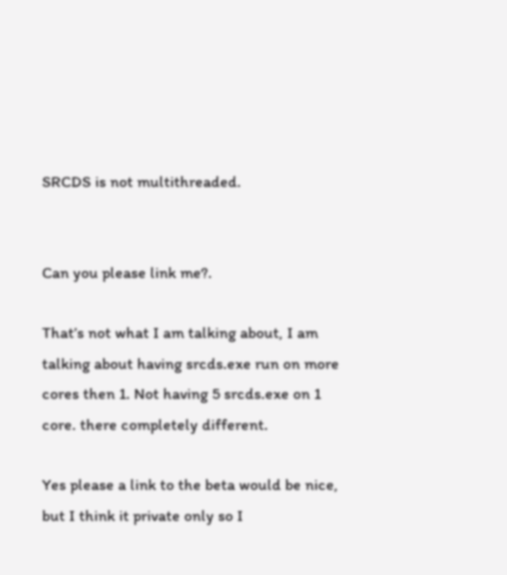SRCDS is not multithreaded.


Can you please link me?.

That’s not what I am talking about, I am talking about having srcds.exe run on more cores then 1. Not having 5 srcds.exe on 1 core. there completely different.

Yes please a link to the beta would be nice, but I think it private only so I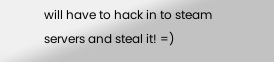will have to hack in to steam servers and steal it! =)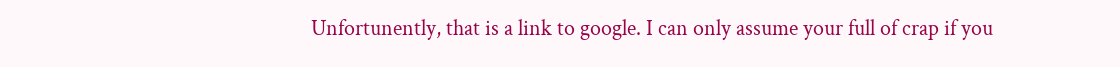Unfortunently, that is a link to google. I can only assume your full of crap if you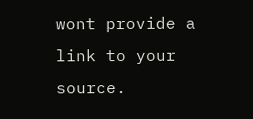wont provide a link to your source.